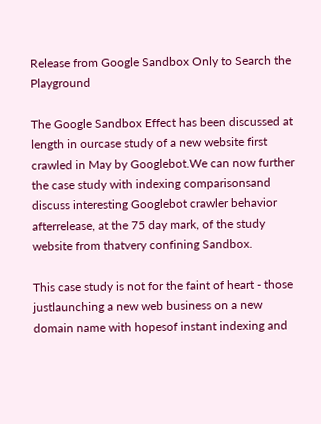Release from Google Sandbox Only to Search the Playground

The Google Sandbox Effect has been discussed at length in ourcase study of a new website first crawled in May by Googlebot.We can now further the case study with indexing comparisonsand discuss interesting Googlebot crawler behavior afterrelease, at the 75 day mark, of the study website from thatvery confining Sandbox.

This case study is not for the faint of heart - those justlaunching a new web business on a new domain name with hopesof instant indexing and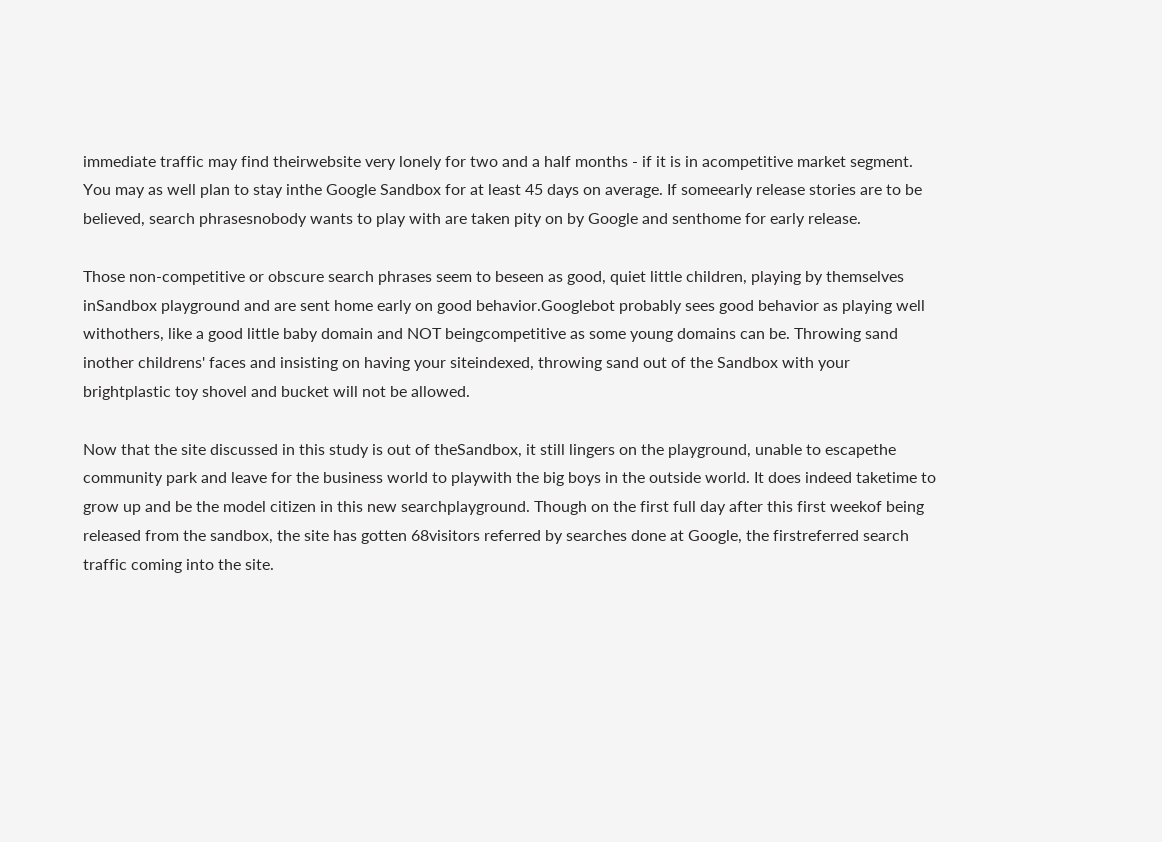immediate traffic may find theirwebsite very lonely for two and a half months - if it is in acompetitive market segment. You may as well plan to stay inthe Google Sandbox for at least 45 days on average. If someearly release stories are to be believed, search phrasesnobody wants to play with are taken pity on by Google and senthome for early release.

Those non-competitive or obscure search phrases seem to beseen as good, quiet little children, playing by themselves inSandbox playground and are sent home early on good behavior.Googlebot probably sees good behavior as playing well withothers, like a good little baby domain and NOT beingcompetitive as some young domains can be. Throwing sand inother childrens' faces and insisting on having your siteindexed, throwing sand out of the Sandbox with your brightplastic toy shovel and bucket will not be allowed.

Now that the site discussed in this study is out of theSandbox, it still lingers on the playground, unable to escapethe community park and leave for the business world to playwith the big boys in the outside world. It does indeed taketime to grow up and be the model citizen in this new searchplayground. Though on the first full day after this first weekof being released from the sandbox, the site has gotten 68visitors referred by searches done at Google, the firstreferred search traffic coming into the site.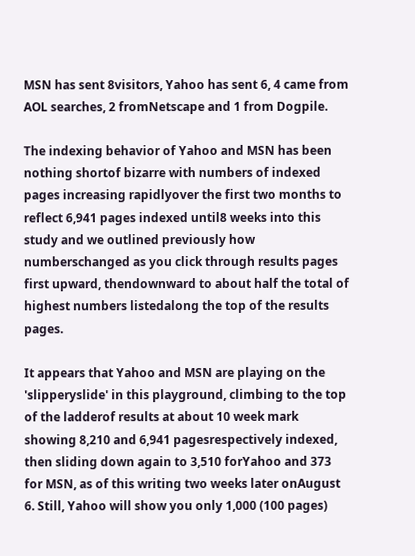MSN has sent 8visitors, Yahoo has sent 6, 4 came from AOL searches, 2 fromNetscape and 1 from Dogpile.

The indexing behavior of Yahoo and MSN has been nothing shortof bizarre with numbers of indexed pages increasing rapidlyover the first two months to reflect 6,941 pages indexed until8 weeks into this study and we outlined previously how numberschanged as you click through results pages first upward, thendownward to about half the total of highest numbers listedalong the top of the results pages.

It appears that Yahoo and MSN are playing on the 'slipperyslide' in this playground, climbing to the top of the ladderof results at about 10 week mark showing 8,210 and 6,941 pagesrespectively indexed, then sliding down again to 3,510 forYahoo and 373 for MSN, as of this writing two weeks later onAugust 6. Still, Yahoo will show you only 1,000 (100 pages)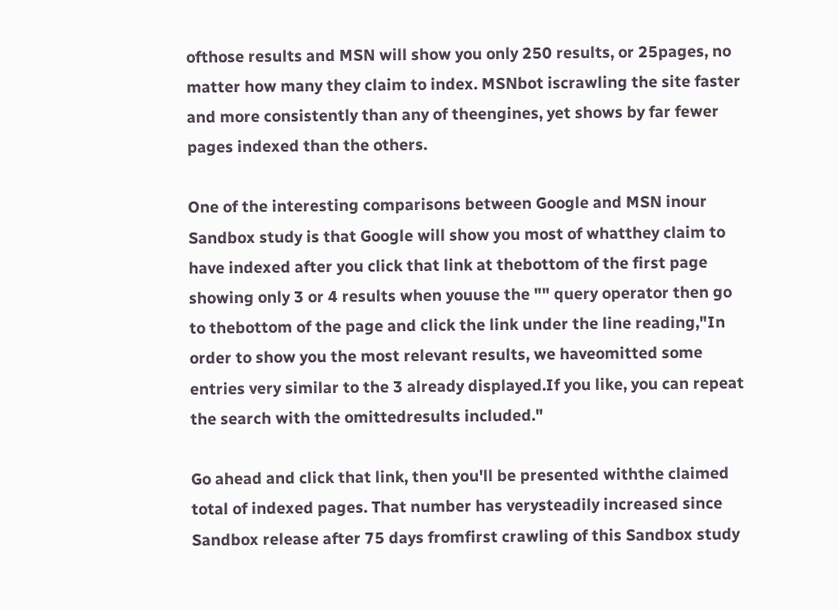ofthose results and MSN will show you only 250 results, or 25pages, no matter how many they claim to index. MSNbot iscrawling the site faster and more consistently than any of theengines, yet shows by far fewer pages indexed than the others.

One of the interesting comparisons between Google and MSN inour Sandbox study is that Google will show you most of whatthey claim to have indexed after you click that link at thebottom of the first page showing only 3 or 4 results when youuse the "" query operator then go to thebottom of the page and click the link under the line reading,"In order to show you the most relevant results, we haveomitted some entries very similar to the 3 already displayed.If you like, you can repeat the search with the omittedresults included."

Go ahead and click that link, then you'll be presented withthe claimed total of indexed pages. That number has verysteadily increased since Sandbox release after 75 days fromfirst crawling of this Sandbox study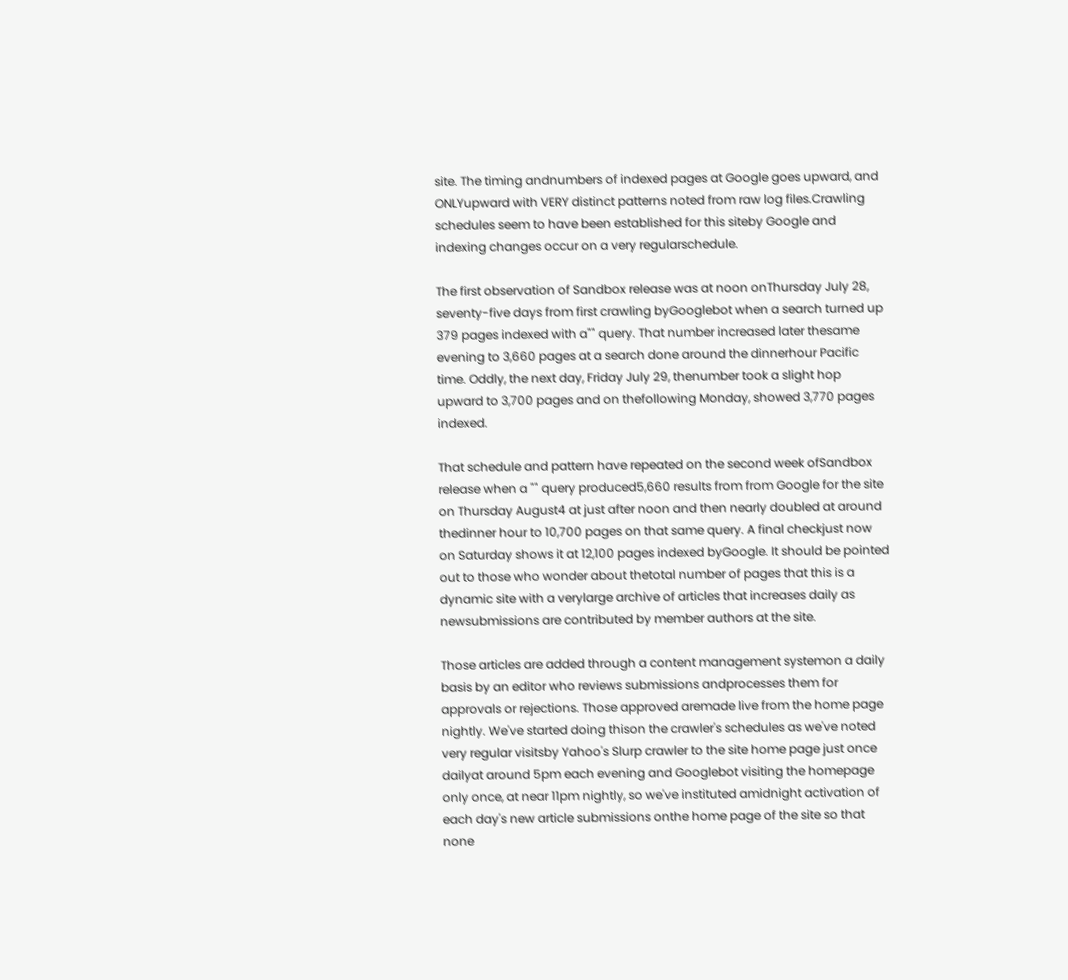site. The timing andnumbers of indexed pages at Google goes upward, and ONLYupward with VERY distinct patterns noted from raw log files.Crawling schedules seem to have been established for this siteby Google and indexing changes occur on a very regularschedule.

The first observation of Sandbox release was at noon onThursday July 28, seventy-five days from first crawling byGooglebot when a search turned up 379 pages indexed with a"" query. That number increased later thesame evening to 3,660 pages at a search done around the dinnerhour Pacific time. Oddly, the next day, Friday July 29, thenumber took a slight hop upward to 3,700 pages and on thefollowing Monday, showed 3,770 pages indexed.

That schedule and pattern have repeated on the second week ofSandbox release when a "" query produced5,660 results from from Google for the site on Thursday August4 at just after noon and then nearly doubled at around thedinner hour to 10,700 pages on that same query. A final checkjust now on Saturday shows it at 12,100 pages indexed byGoogle. It should be pointed out to those who wonder about thetotal number of pages that this is a dynamic site with a verylarge archive of articles that increases daily as newsubmissions are contributed by member authors at the site.

Those articles are added through a content management systemon a daily basis by an editor who reviews submissions andprocesses them for approvals or rejections. Those approved aremade live from the home page nightly. We've started doing thison the crawler's schedules as we've noted very regular visitsby Yahoo's Slurp crawler to the site home page just once dailyat around 5pm each evening and Googlebot visiting the homepage only once, at near 11pm nightly, so we've instituted amidnight activation of each day's new article submissions onthe home page of the site so that none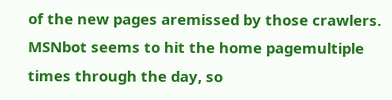of the new pages aremissed by those crawlers. MSNbot seems to hit the home pagemultiple times through the day, so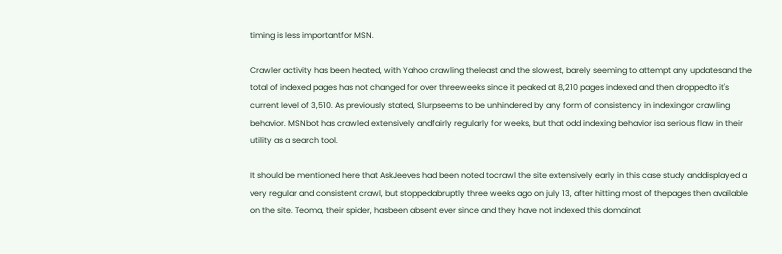timing is less importantfor MSN.

Crawler activity has been heated, with Yahoo crawling theleast and the slowest, barely seeming to attempt any updatesand the total of indexed pages has not changed for over threeweeks since it peaked at 8,210 pages indexed and then droppedto it's current level of 3,510. As previously stated, Slurpseems to be unhindered by any form of consistency in indexingor crawling behavior. MSNbot has crawled extensively andfairly regularly for weeks, but that odd indexing behavior isa serious flaw in their utility as a search tool.

It should be mentioned here that AskJeeves had been noted tocrawl the site extensively early in this case study anddisplayed a very regular and consistent crawl, but stoppedabruptly three weeks ago on july 13, after hitting most of thepages then available on the site. Teoma, their spider, hasbeen absent ever since and they have not indexed this domainat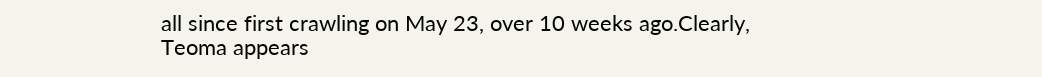all since first crawling on May 23, over 10 weeks ago.Clearly, Teoma appears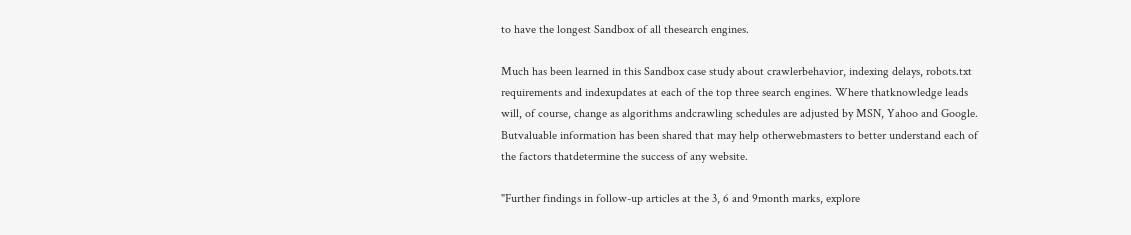to have the longest Sandbox of all thesearch engines.

Much has been learned in this Sandbox case study about crawlerbehavior, indexing delays, robots.txt requirements and indexupdates at each of the top three search engines. Where thatknowledge leads will, of course, change as algorithms andcrawling schedules are adjusted by MSN, Yahoo and Google. Butvaluable information has been shared that may help otherwebmasters to better understand each of the factors thatdetermine the success of any website.

"Further findings in follow-up articles at the 3, 6 and 9month marks, explore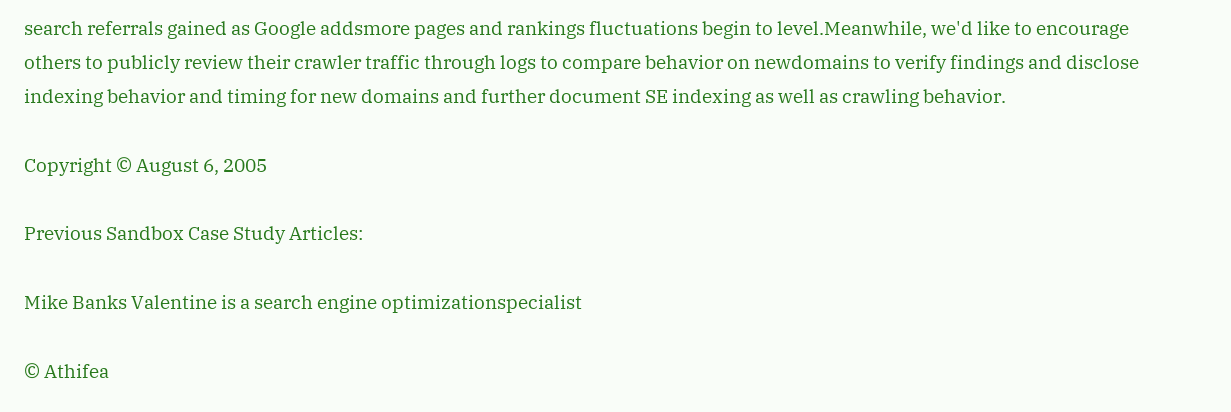search referrals gained as Google addsmore pages and rankings fluctuations begin to level.Meanwhile, we'd like to encourage others to publicly review their crawler traffic through logs to compare behavior on newdomains to verify findings and disclose indexing behavior and timing for new domains and further document SE indexing as well as crawling behavior.

Copyright © August 6, 2005

Previous Sandbox Case Study Articles:

Mike Banks Valentine is a search engine optimizationspecialist

© Athifea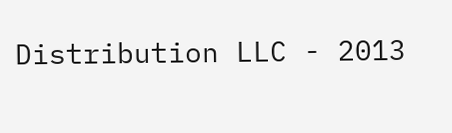Distribution LLC - 2013